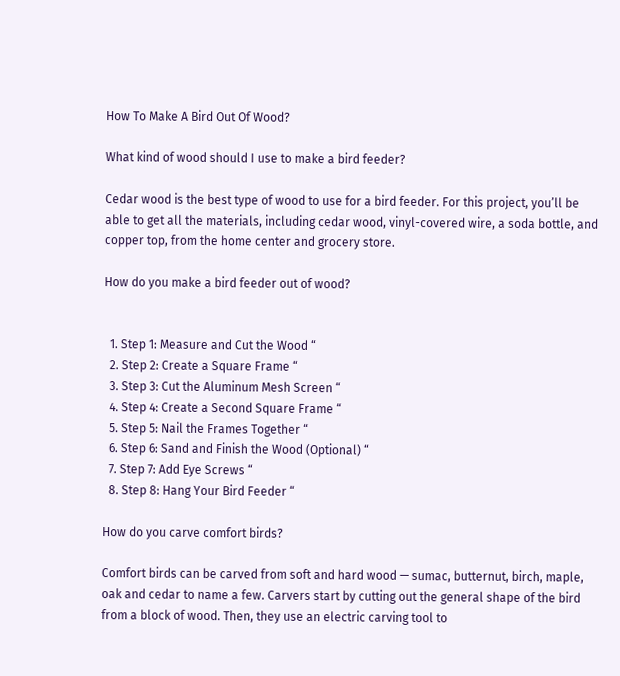How To Make A Bird Out Of Wood?

What kind of wood should I use to make a bird feeder?

Cedar wood is the best type of wood to use for a bird feeder. For this project, you’ll be able to get all the materials, including cedar wood, vinyl-covered wire, a soda bottle, and copper top, from the home center and grocery store.

How do you make a bird feeder out of wood?


  1. Step 1: Measure and Cut the Wood “
  2. Step 2: Create a Square Frame “
  3. Step 3: Cut the Aluminum Mesh Screen “
  4. Step 4: Create a Second Square Frame “
  5. Step 5: Nail the Frames Together “
  6. Step 6: Sand and Finish the Wood (Optional) “
  7. Step 7: Add Eye Screws “
  8. Step 8: Hang Your Bird Feeder “

How do you carve comfort birds?

Comfort birds can be carved from soft and hard wood — sumac, butternut, birch, maple, oak and cedar to name a few. Carvers start by cutting out the general shape of the bird from a block of wood. Then, they use an electric carving tool to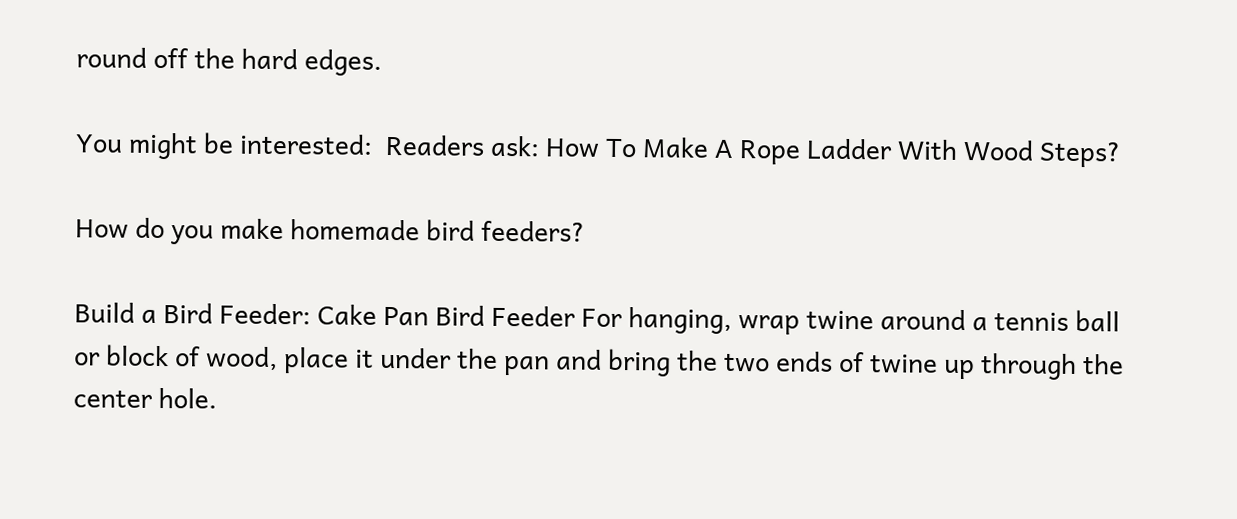round off the hard edges.

You might be interested:  Readers ask: How To Make A Rope Ladder With Wood Steps?

How do you make homemade bird feeders?

Build a Bird Feeder: Cake Pan Bird Feeder For hanging, wrap twine around a tennis ball or block of wood, place it under the pan and bring the two ends of twine up through the center hole.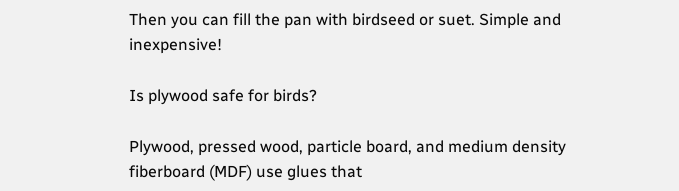Then you can fill the pan with birdseed or suet. Simple and inexpensive!

Is plywood safe for birds?

Plywood, pressed wood, particle board, and medium density fiberboard (MDF) use glues that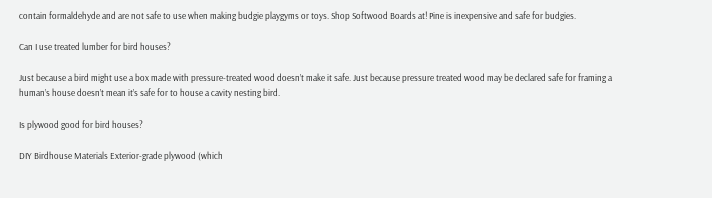contain formaldehyde and are not safe to use when making budgie playgyms or toys. Shop Softwood Boards at! Pine is inexpensive and safe for budgies.

Can I use treated lumber for bird houses?

Just because a bird might use a box made with pressure-treated wood doesn’t make it safe. Just because pressure treated wood may be declared safe for framing a human’s house doesn’t mean it’s safe for to house a cavity nesting bird.

Is plywood good for bird houses?

DIY Birdhouse Materials Exterior-grade plywood (which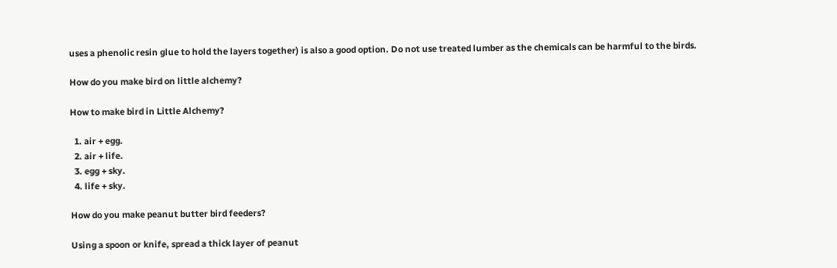uses a phenolic resin glue to hold the layers together) is also a good option. Do not use treated lumber as the chemicals can be harmful to the birds.

How do you make bird on little alchemy?

How to make bird in Little Alchemy?

  1. air + egg.
  2. air + life.
  3. egg + sky.
  4. life + sky.

How do you make peanut butter bird feeders?

Using a spoon or knife, spread a thick layer of peanut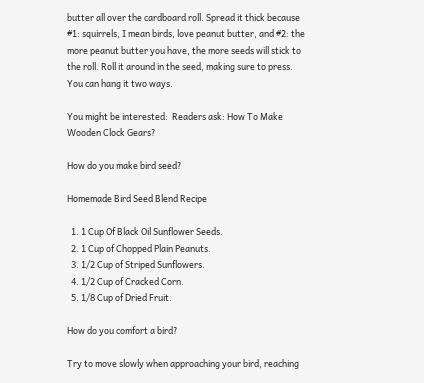butter all over the cardboard roll. Spread it thick because #1: squirrels, I mean birds, love peanut butter, and #2: the more peanut butter you have, the more seeds will stick to the roll. Roll it around in the seed, making sure to press. You can hang it two ways.

You might be interested:  Readers ask: How To Make Wooden Clock Gears?

How do you make bird seed?

Homemade Bird Seed Blend Recipe

  1. 1 Cup Of Black Oil Sunflower Seeds.
  2. 1 Cup of Chopped Plain Peanuts.
  3. 1/2 Cup of Striped Sunflowers.
  4. 1/2 Cup of Cracked Corn.
  5. 1/8 Cup of Dried Fruit.

How do you comfort a bird?

Try to move slowly when approaching your bird, reaching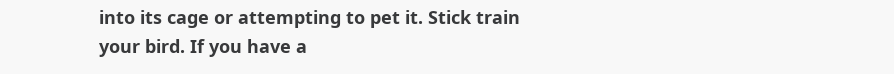into its cage or attempting to pet it. Stick train your bird. If you have a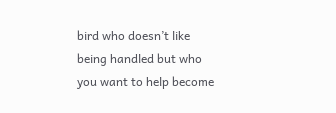bird who doesn’t like being handled but who you want to help become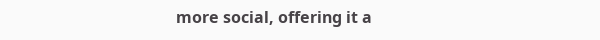more social, offering it a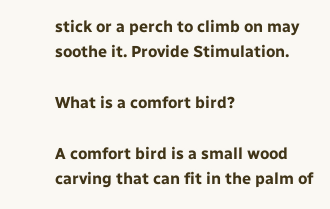stick or a perch to climb on may soothe it. Provide Stimulation.

What is a comfort bird?

A comfort bird is a small wood carving that can fit in the palm of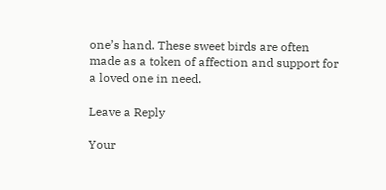one’s hand. These sweet birds are often made as a token of affection and support for a loved one in need.

Leave a Reply

Your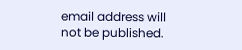email address will not be published.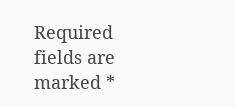Required fields are marked *